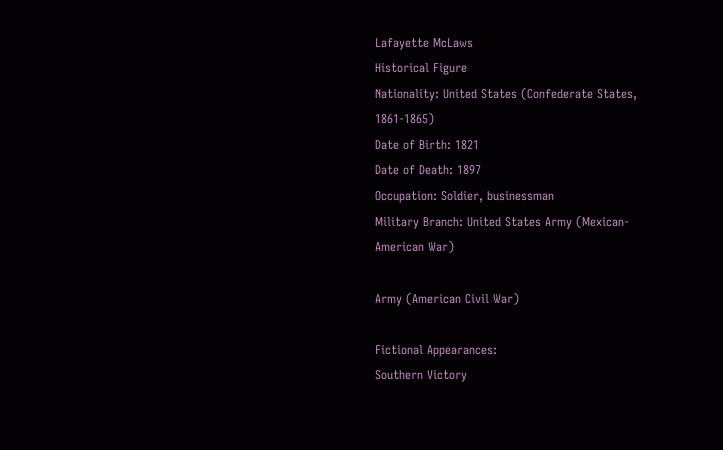Lafayette McLaws
Historical Figure
Nationality: United States (Confederate States, 1861-1865)
Date of Birth: 1821
Date of Death: 1897
Occupation: Soldier, businessman
Military Branch: United States Army (Mexican-American War)

Army (American Civil War)

Fictional Appearances:
Southern Victory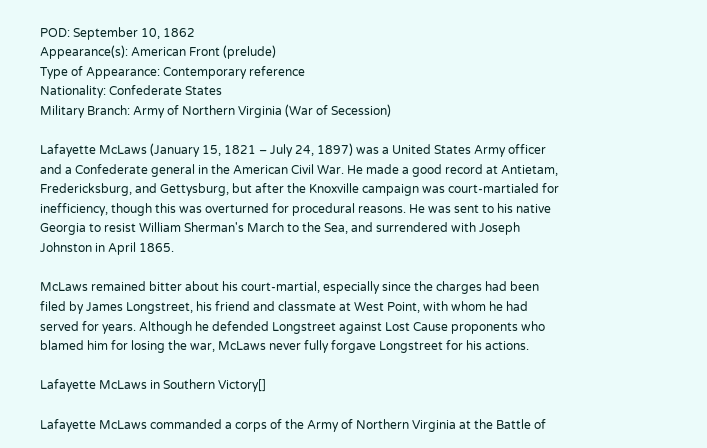POD: September 10, 1862
Appearance(s): American Front (prelude)
Type of Appearance: Contemporary reference
Nationality: Confederate States
Military Branch: Army of Northern Virginia (War of Secession)

Lafayette McLaws (January 15, 1821 – July 24, 1897) was a United States Army officer and a Confederate general in the American Civil War. He made a good record at Antietam, Fredericksburg, and Gettysburg, but after the Knoxville campaign was court-martialed for inefficiency, though this was overturned for procedural reasons. He was sent to his native Georgia to resist William Sherman's March to the Sea, and surrendered with Joseph Johnston in April 1865.

McLaws remained bitter about his court-martial, especially since the charges had been filed by James Longstreet, his friend and classmate at West Point, with whom he had served for years. Although he defended Longstreet against Lost Cause proponents who blamed him for losing the war, McLaws never fully forgave Longstreet for his actions.

Lafayette McLaws in Southern Victory[]

Lafayette McLaws commanded a corps of the Army of Northern Virginia at the Battle of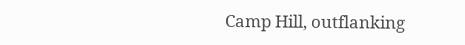Camp Hill, outflanking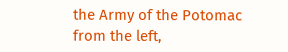the Army of the Potomac from the left,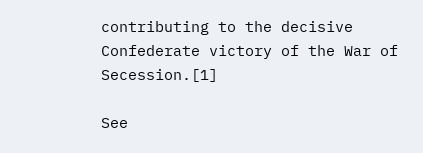contributing to the decisive Confederate victory of the War of Secession.[1]

See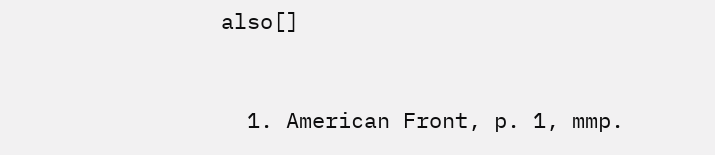also[]


  1. American Front, p. 1, mmp.